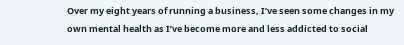Over my eight years of running a business, I’ve seen some changes in my own mental health as I’ve become more and less addicted to social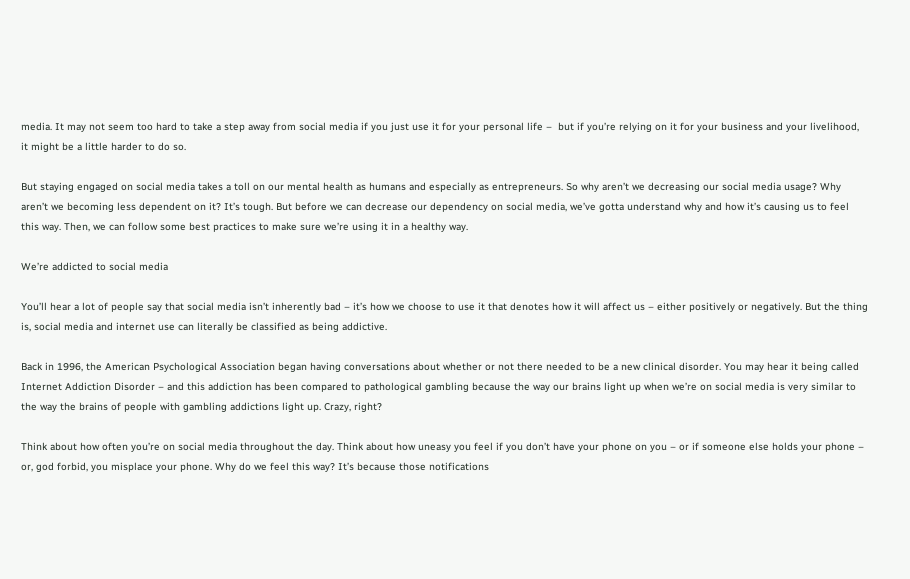media. It may not seem too hard to take a step away from social media if you just use it for your personal life –  but if you’re relying on it for your business and your livelihood, it might be a little harder to do so.

But staying engaged on social media takes a toll on our mental health as humans and especially as entrepreneurs. So why aren’t we decreasing our social media usage? Why aren’t we becoming less dependent on it? It’s tough. But before we can decrease our dependency on social media, we’ve gotta understand why and how it’s causing us to feel this way. Then, we can follow some best practices to make sure we’re using it in a healthy way.

We’re addicted to social media

You’ll hear a lot of people say that social media isn’t inherently bad – it’s how we choose to use it that denotes how it will affect us – either positively or negatively. But the thing is, social media and internet use can literally be classified as being addictive.

Back in 1996, the American Psychological Association began having conversations about whether or not there needed to be a new clinical disorder. You may hear it being called Internet Addiction Disorder – and this addiction has been compared to pathological gambling because the way our brains light up when we’re on social media is very similar to the way the brains of people with gambling addictions light up. Crazy, right?

Think about how often you’re on social media throughout the day. Think about how uneasy you feel if you don’t have your phone on you – or if someone else holds your phone – or, god forbid, you misplace your phone. Why do we feel this way? It’s because those notifications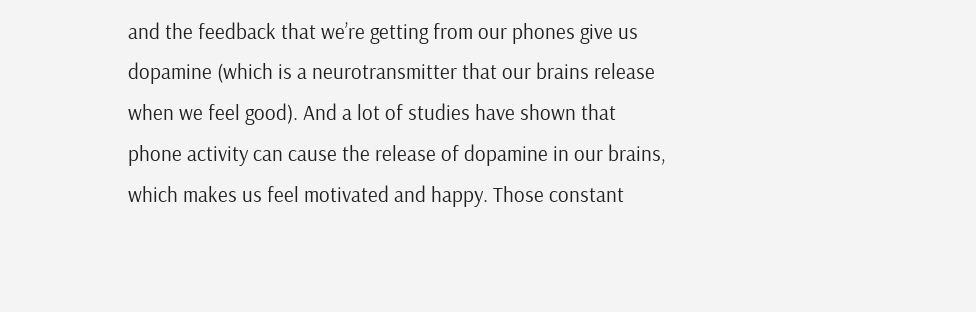and the feedback that we’re getting from our phones give us dopamine (which is a neurotransmitter that our brains release when we feel good). And a lot of studies have shown that phone activity can cause the release of dopamine in our brains, which makes us feel motivated and happy. Those constant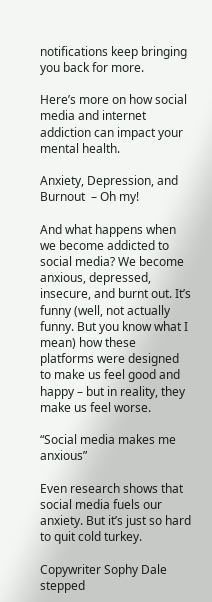notifications keep bringing you back for more.

Here’s more on how social media and internet addiction can impact your mental health.

Anxiety, Depression, and Burnout  – Oh my!

And what happens when we become addicted to social media? We become anxious, depressed, insecure, and burnt out. It’s funny (well, not actually funny. But you know what I mean) how these platforms were designed to make us feel good and happy – but in reality, they make us feel worse.

“Social media makes me anxious”

Even research shows that social media fuels our anxiety. But it’s just so hard to quit cold turkey.

Copywriter Sophy Dale stepped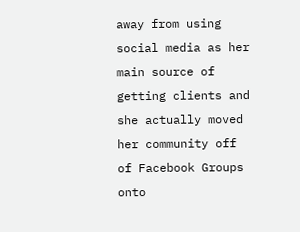away from using social media as her main source of getting clients and she actually moved her community off of Facebook Groups onto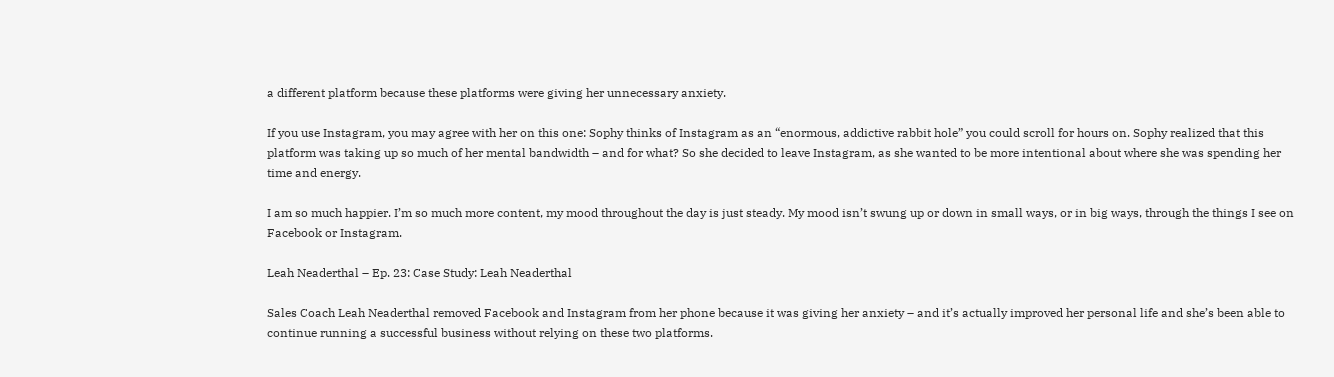a different platform because these platforms were giving her unnecessary anxiety.

If you use Instagram, you may agree with her on this one: Sophy thinks of Instagram as an “enormous, addictive rabbit hole” you could scroll for hours on. Sophy realized that this platform was taking up so much of her mental bandwidth – and for what? So she decided to leave Instagram, as she wanted to be more intentional about where she was spending her time and energy.

I am so much happier. I’m so much more content, my mood throughout the day is just steady. My mood isn’t swung up or down in small ways, or in big ways, through the things I see on Facebook or Instagram.

Leah Neaderthal – Ep. 23: Case Study: Leah Neaderthal

Sales Coach Leah Neaderthal removed Facebook and Instagram from her phone because it was giving her anxiety – and it’s actually improved her personal life and she’s been able to continue running a successful business without relying on these two platforms.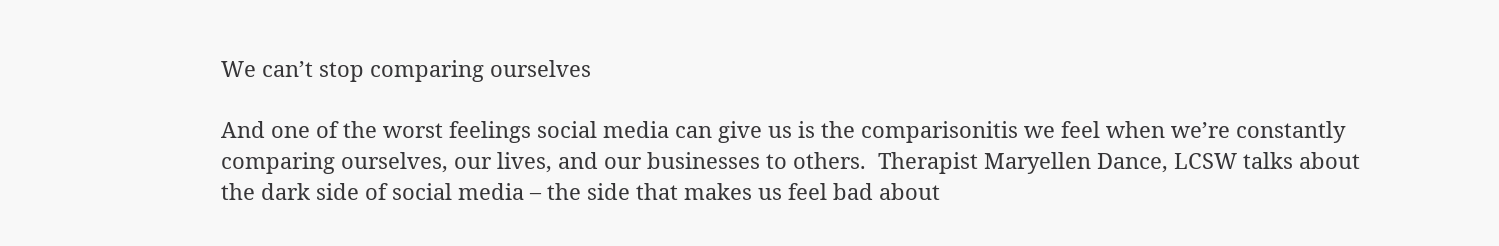We can’t stop comparing ourselves

And one of the worst feelings social media can give us is the comparisonitis we feel when we’re constantly comparing ourselves, our lives, and our businesses to others.  Therapist Maryellen Dance, LCSW talks about the dark side of social media – the side that makes us feel bad about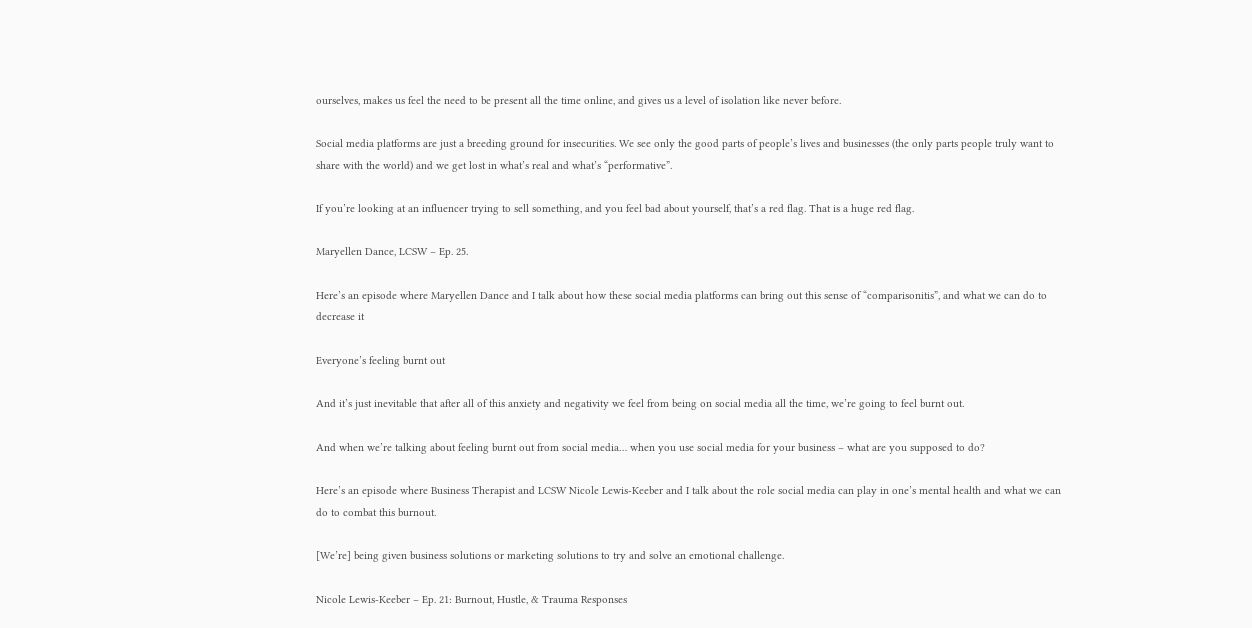ourselves, makes us feel the need to be present all the time online, and gives us a level of isolation like never before.

Social media platforms are just a breeding ground for insecurities. We see only the good parts of people’s lives and businesses (the only parts people truly want to share with the world) and we get lost in what’s real and what’s “performative”.

If you’re looking at an influencer trying to sell something, and you feel bad about yourself, that’s a red flag. That is a huge red flag.

Maryellen Dance, LCSW – Ep. 25.

Here’s an episode where Maryellen Dance and I talk about how these social media platforms can bring out this sense of “comparisonitis”, and what we can do to decrease it

Everyone’s feeling burnt out

And it’s just inevitable that after all of this anxiety and negativity we feel from being on social media all the time, we’re going to feel burnt out.

And when we’re talking about feeling burnt out from social media… when you use social media for your business – what are you supposed to do?

Here’s an episode where Business Therapist and LCSW Nicole Lewis-Keeber and I talk about the role social media can play in one’s mental health and what we can do to combat this burnout.

[We’re] being given business solutions or marketing solutions to try and solve an emotional challenge.

Nicole Lewis-Keeber – Ep. 21: Burnout, Hustle, & Trauma Responses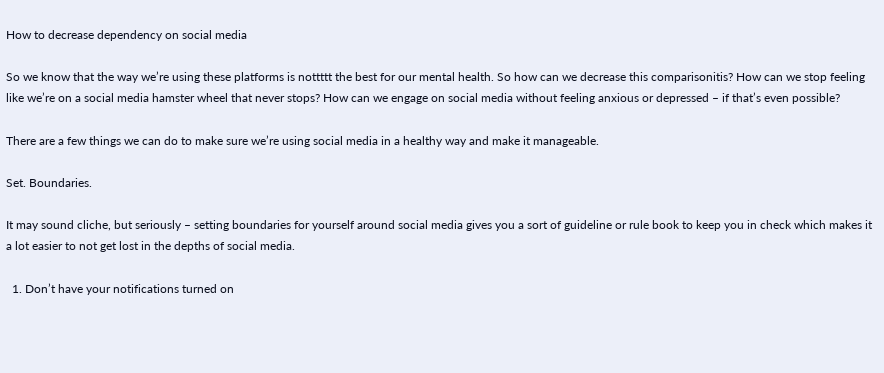How to decrease dependency on social media

So we know that the way we’re using these platforms is nottttt the best for our mental health. So how can we decrease this comparisonitis? How can we stop feeling like we’re on a social media hamster wheel that never stops? How can we engage on social media without feeling anxious or depressed – if that’s even possible?

There are a few things we can do to make sure we’re using social media in a healthy way and make it manageable.

Set. Boundaries.

It may sound cliche, but seriously – setting boundaries for yourself around social media gives you a sort of guideline or rule book to keep you in check which makes it a lot easier to not get lost in the depths of social media.

  1. Don’t have your notifications turned on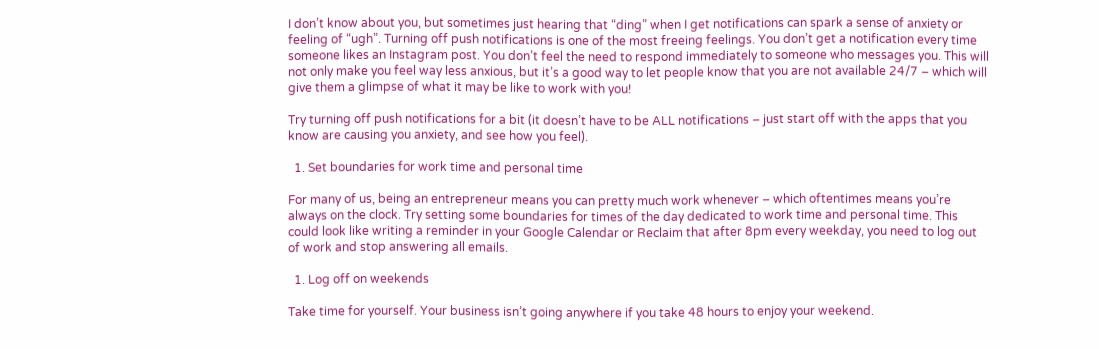I don’t know about you, but sometimes just hearing that “ding” when I get notifications can spark a sense of anxiety or feeling of “ugh”. Turning off push notifications is one of the most freeing feelings. You don’t get a notification every time someone likes an Instagram post. You don’t feel the need to respond immediately to someone who messages you. This will not only make you feel way less anxious, but it’s a good way to let people know that you are not available 24/7 – which will give them a glimpse of what it may be like to work with you!

Try turning off push notifications for a bit (it doesn’t have to be ALL notifications – just start off with the apps that you know are causing you anxiety, and see how you feel).

  1. Set boundaries for work time and personal time

For many of us, being an entrepreneur means you can pretty much work whenever – which oftentimes means you’re always on the clock. Try setting some boundaries for times of the day dedicated to work time and personal time. This could look like writing a reminder in your Google Calendar or Reclaim that after 8pm every weekday, you need to log out of work and stop answering all emails.

  1. Log off on weekends

Take time for yourself. Your business isn’t going anywhere if you take 48 hours to enjoy your weekend.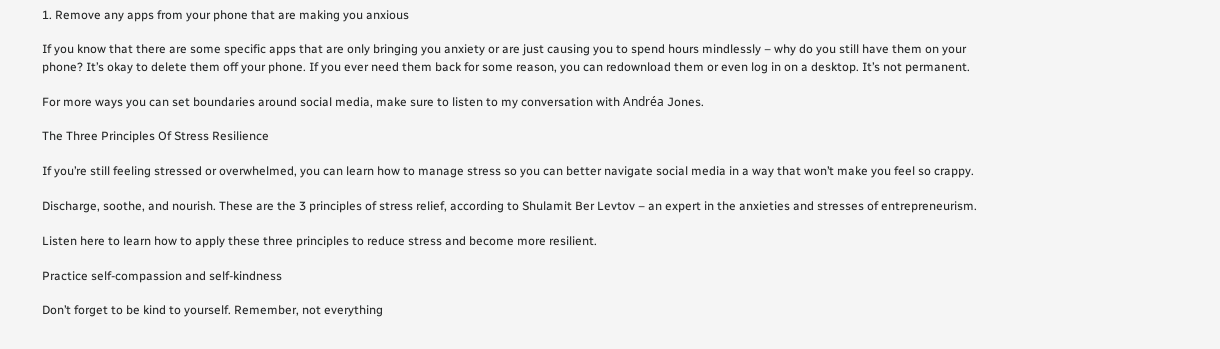1. Remove any apps from your phone that are making you anxious

If you know that there are some specific apps that are only bringing you anxiety or are just causing you to spend hours mindlessly – why do you still have them on your phone? It’s okay to delete them off your phone. If you ever need them back for some reason, you can redownload them or even log in on a desktop. It’s not permanent.

For more ways you can set boundaries around social media, make sure to listen to my conversation with Andréa Jones.

The Three Principles Of Stress Resilience

If you’re still feeling stressed or overwhelmed, you can learn how to manage stress so you can better navigate social media in a way that won’t make you feel so crappy.

Discharge, soothe, and nourish. These are the 3 principles of stress relief, according to Shulamit Ber Levtov – an expert in the anxieties and stresses of entrepreneurism.

Listen here to learn how to apply these three principles to reduce stress and become more resilient.

Practice self-compassion and self-kindness

Don’t forget to be kind to yourself. Remember, not everything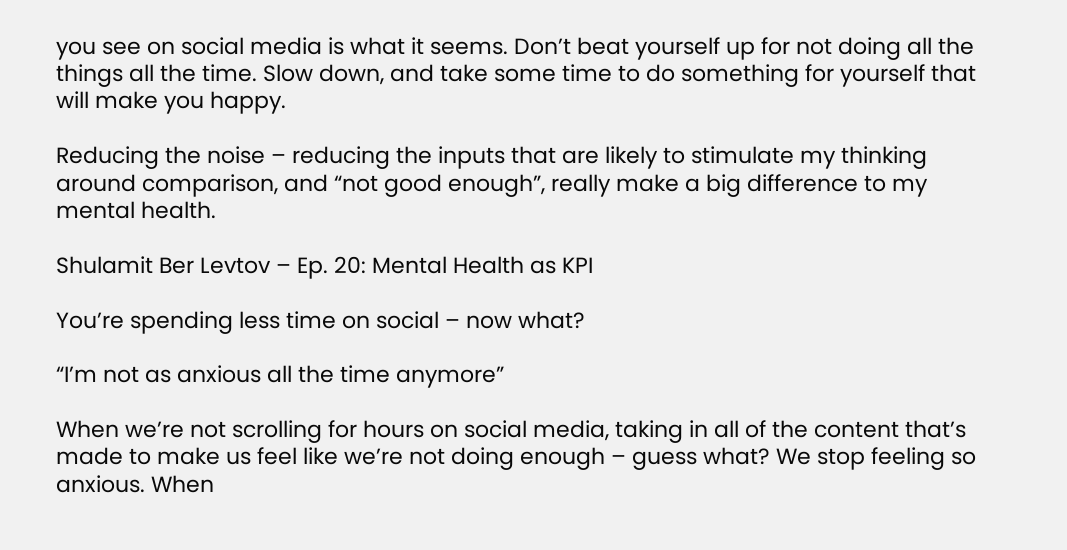you see on social media is what it seems. Don’t beat yourself up for not doing all the things all the time. Slow down, and take some time to do something for yourself that will make you happy.

Reducing the noise – reducing the inputs that are likely to stimulate my thinking around comparison, and “not good enough”, really make a big difference to my mental health.

Shulamit Ber Levtov – Ep. 20: Mental Health as KPI

You’re spending less time on social – now what?

“I’m not as anxious all the time anymore”

When we’re not scrolling for hours on social media, taking in all of the content that’s made to make us feel like we’re not doing enough – guess what? We stop feeling so anxious. When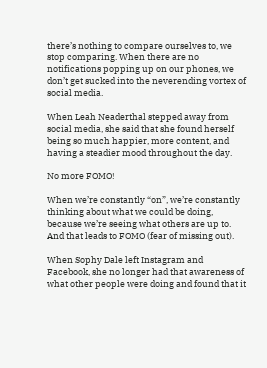there’s nothing to compare ourselves to, we stop comparing. When there are no notifications popping up on our phones, we don’t get sucked into the neverending vortex of social media.

When Leah Neaderthal stepped away from social media, she said that she found herself being so much happier, more content, and having a steadier mood throughout the day.

No more FOMO!

When we’re constantly “on”, we’re constantly thinking about what we could be doing, because we’re seeing what others are up to. And that leads to FOMO (fear of missing out).

When Sophy Dale left Instagram and Facebook, she no longer had that awareness of what other people were doing and found that it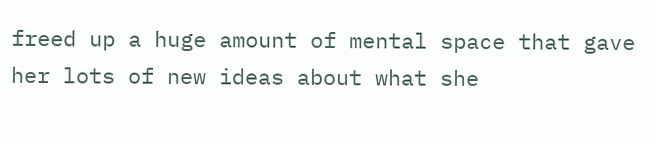freed up a huge amount of mental space that gave her lots of new ideas about what she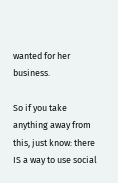wanted for her business.

So if you take anything away from this, just know: there IS a way to use social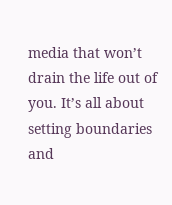media that won’t drain the life out of you. It’s all about setting boundaries and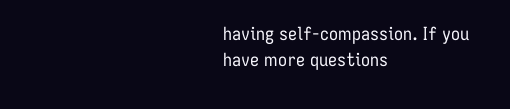having self-compassion. If you have more questions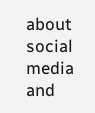about social media and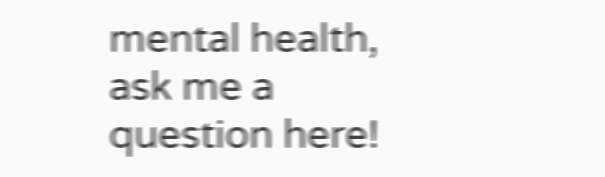mental health, ask me a question here!